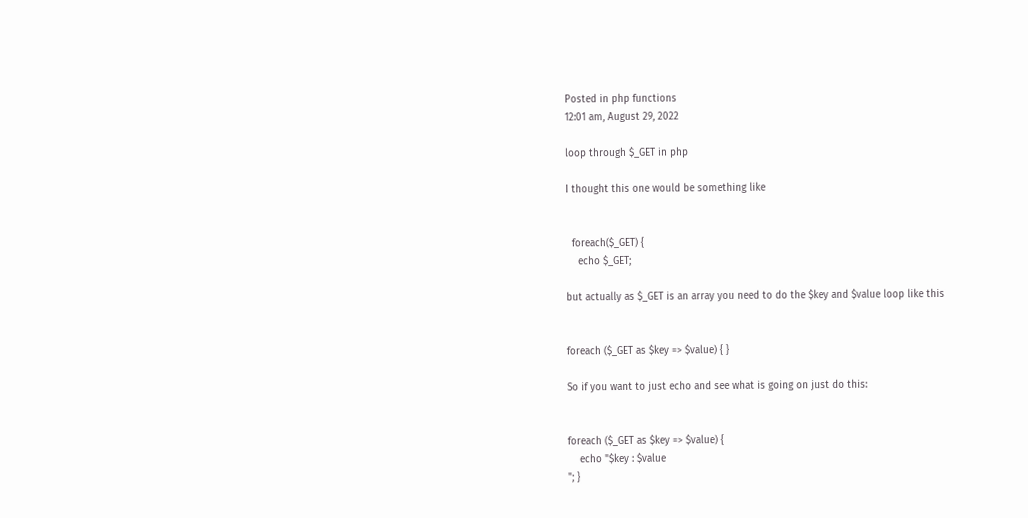Posted in php functions
12:01 am, August 29, 2022

loop through $_GET in php

I thought this one would be something like


  foreach($_GET) {
    echo $_GET;

but actually as $_GET is an array you need to do the $key and $value loop like this


foreach ($_GET as $key => $value) { }

So if you want to just echo and see what is going on just do this:


foreach ($_GET as $key => $value) {
    echo "$key : $value
"; }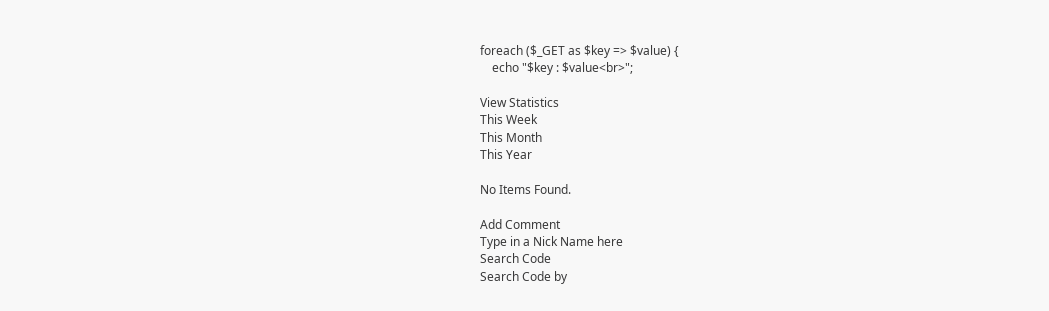foreach ($_GET as $key => $value) {
    echo "$key : $value<br>";

View Statistics
This Week
This Month
This Year

No Items Found.

Add Comment
Type in a Nick Name here
Search Code
Search Code by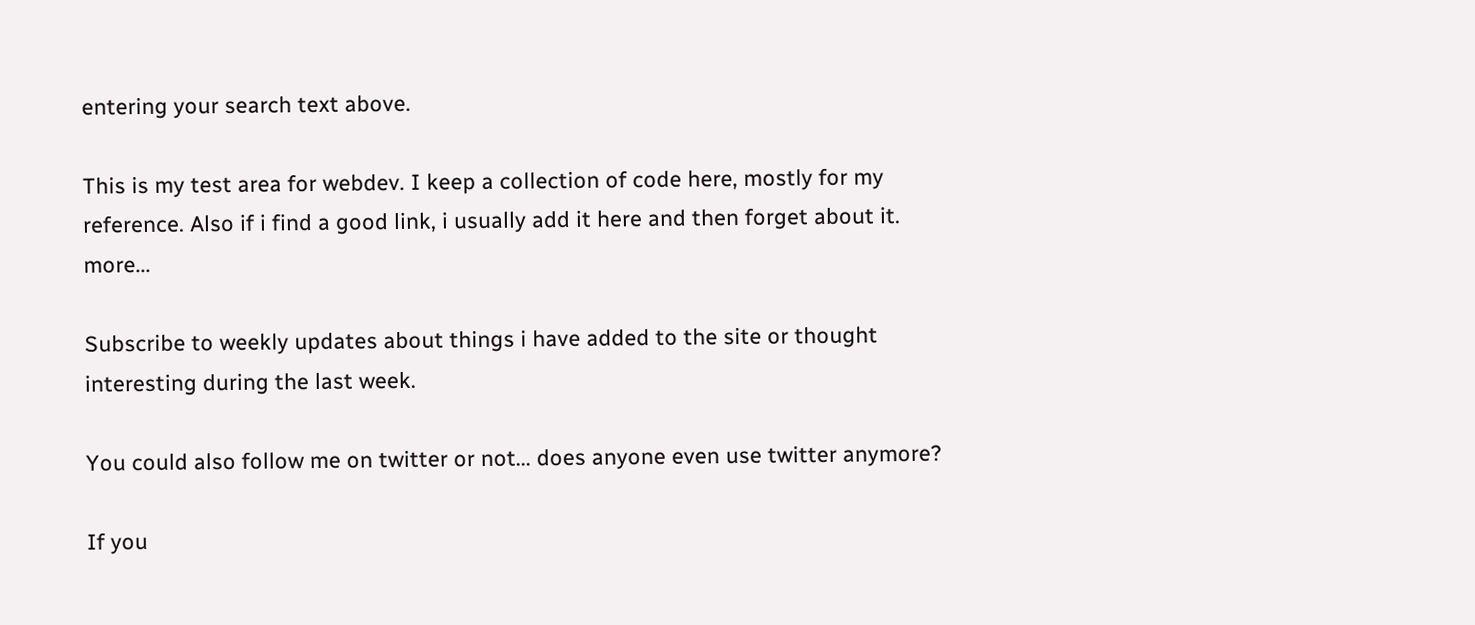entering your search text above.

This is my test area for webdev. I keep a collection of code here, mostly for my reference. Also if i find a good link, i usually add it here and then forget about it. more...

Subscribe to weekly updates about things i have added to the site or thought interesting during the last week.

You could also follow me on twitter or not... does anyone even use twitter anymore?

If you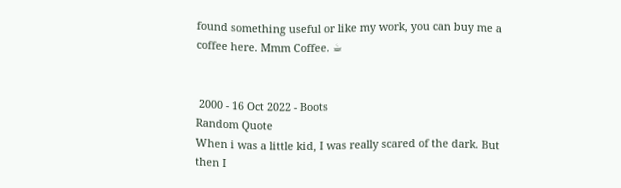found something useful or like my work, you can buy me a coffee here. Mmm Coffee. ☕


 2000 - 16 Oct 2022 - Boots
Random Quote
When i was a little kid, I was really scared of the dark. But then I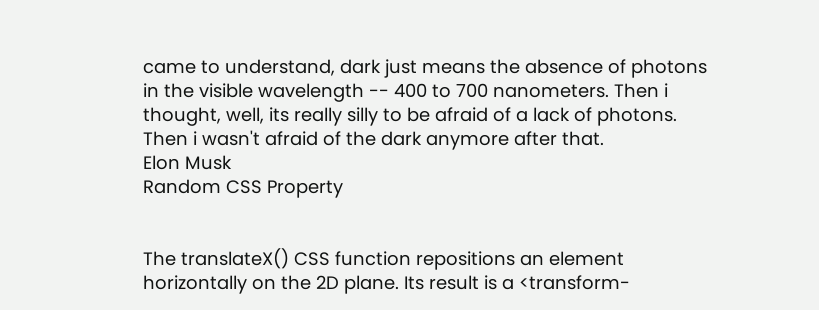came to understand, dark just means the absence of photons in the visible wavelength -- 400 to 700 nanometers. Then i thought, well, its really silly to be afraid of a lack of photons. Then i wasn't afraid of the dark anymore after that.
Elon Musk
Random CSS Property


The translateX() CSS function repositions an element horizontally on the 2D plane. Its result is a <transform-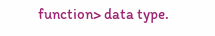function> data type.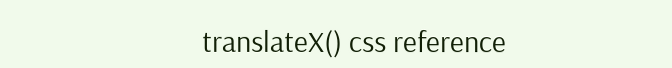translateX() css reference